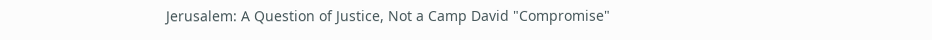Jerusalem: A Question of Justice, Not a Camp David "Compromise"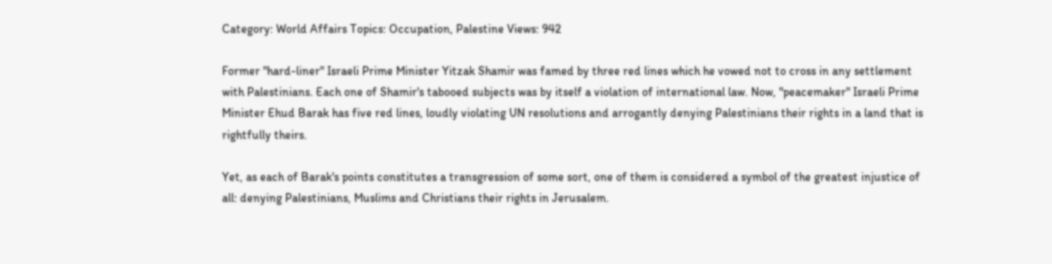Category: World Affairs Topics: Occupation, Palestine Views: 942

Former "hard-liner" Israeli Prime Minister Yitzak Shamir was famed by three red lines which he vowed not to cross in any settlement with Palestinians. Each one of Shamir's tabooed subjects was by itself a violation of international law. Now, "peacemaker" Israeli Prime Minister Ehud Barak has five red lines, loudly violating UN resolutions and arrogantly denying Palestinians their rights in a land that is rightfully theirs.

Yet, as each of Barak's points constitutes a transgression of some sort, one of them is considered a symbol of the greatest injustice of all: denying Palestinians, Muslims and Christians their rights in Jerusalem.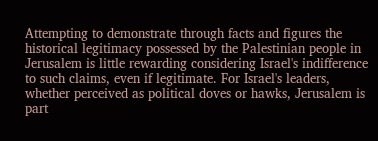Attempting to demonstrate through facts and figures the historical legitimacy possessed by the Palestinian people in Jerusalem is little rewarding considering Israel's indifference to such claims, even if legitimate. For Israel's leaders, whether perceived as political doves or hawks, Jerusalem is part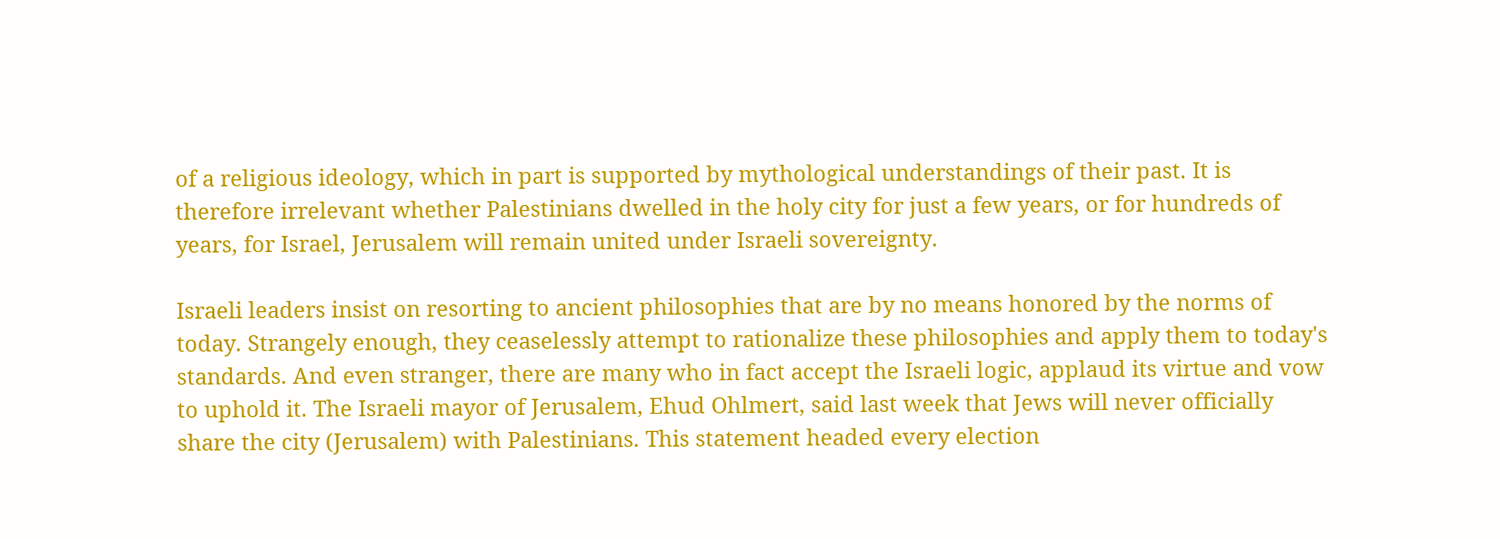of a religious ideology, which in part is supported by mythological understandings of their past. It is therefore irrelevant whether Palestinians dwelled in the holy city for just a few years, or for hundreds of years, for Israel, Jerusalem will remain united under Israeli sovereignty.

Israeli leaders insist on resorting to ancient philosophies that are by no means honored by the norms of today. Strangely enough, they ceaselessly attempt to rationalize these philosophies and apply them to today's standards. And even stranger, there are many who in fact accept the Israeli logic, applaud its virtue and vow to uphold it. The Israeli mayor of Jerusalem, Ehud Ohlmert, said last week that Jews will never officially share the city (Jerusalem) with Palestinians. This statement headed every election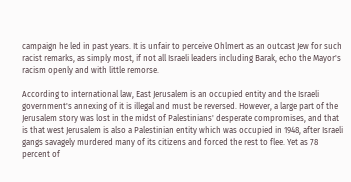campaign he led in past years. It is unfair to perceive Ohlmert as an outcast Jew for such racist remarks, as simply most, if not all Israeli leaders including Barak, echo the Mayor's racism openly and with little remorse.

According to international law, East Jerusalem is an occupied entity and the Israeli government's annexing of it is illegal and must be reversed. However, a large part of the Jerusalem story was lost in the midst of Palestinians' desperate compromises, and that is that west Jerusalem is also a Palestinian entity which was occupied in 1948, after Israeli gangs savagely murdered many of its citizens and forced the rest to flee. Yet as 78 percent of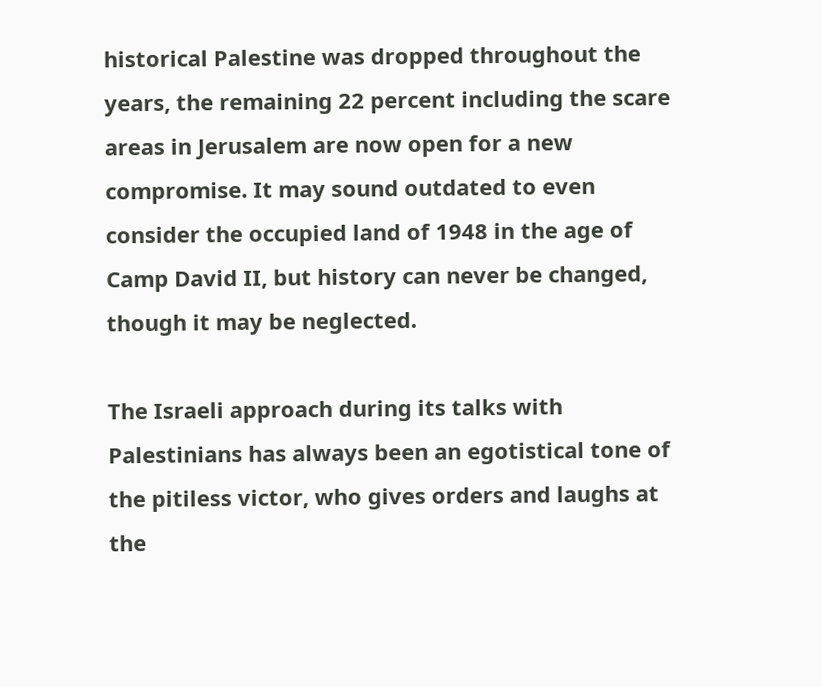historical Palestine was dropped throughout the years, the remaining 22 percent including the scare areas in Jerusalem are now open for a new compromise. It may sound outdated to even consider the occupied land of 1948 in the age of Camp David II, but history can never be changed, though it may be neglected.

The Israeli approach during its talks with Palestinians has always been an egotistical tone of the pitiless victor, who gives orders and laughs at the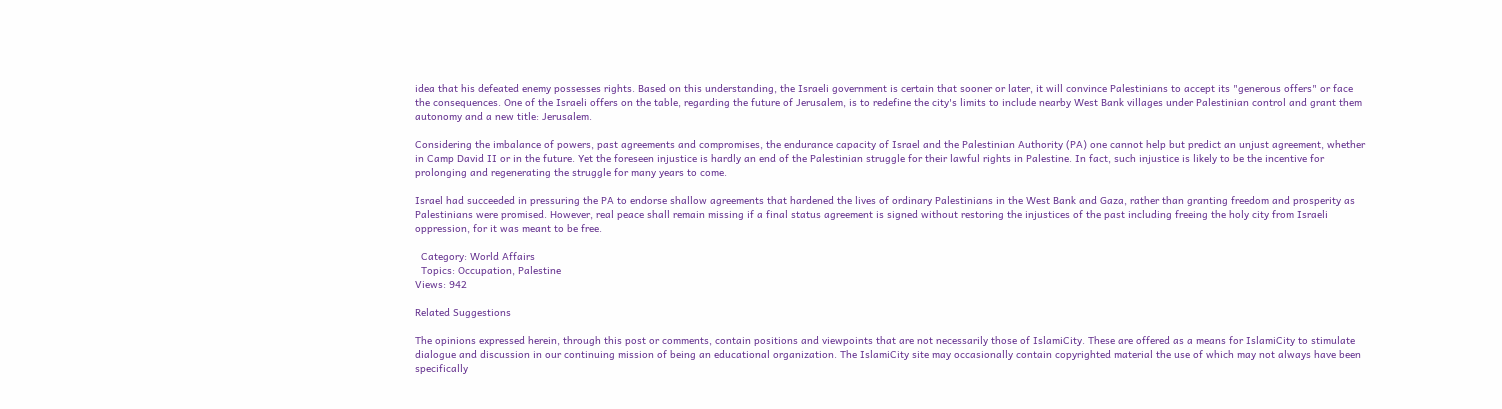idea that his defeated enemy possesses rights. Based on this understanding, the Israeli government is certain that sooner or later, it will convince Palestinians to accept its "generous offers" or face the consequences. One of the Israeli offers on the table, regarding the future of Jerusalem, is to redefine the city's limits to include nearby West Bank villages under Palestinian control and grant them autonomy and a new title: Jerusalem.

Considering the imbalance of powers, past agreements and compromises, the endurance capacity of Israel and the Palestinian Authority (PA) one cannot help but predict an unjust agreement, whether in Camp David II or in the future. Yet the foreseen injustice is hardly an end of the Palestinian struggle for their lawful rights in Palestine. In fact, such injustice is likely to be the incentive for prolonging and regenerating the struggle for many years to come.

Israel had succeeded in pressuring the PA to endorse shallow agreements that hardened the lives of ordinary Palestinians in the West Bank and Gaza, rather than granting freedom and prosperity as Palestinians were promised. However, real peace shall remain missing if a final status agreement is signed without restoring the injustices of the past including freeing the holy city from Israeli oppression, for it was meant to be free.

  Category: World Affairs
  Topics: Occupation, Palestine
Views: 942

Related Suggestions

The opinions expressed herein, through this post or comments, contain positions and viewpoints that are not necessarily those of IslamiCity. These are offered as a means for IslamiCity to stimulate dialogue and discussion in our continuing mission of being an educational organization. The IslamiCity site may occasionally contain copyrighted material the use of which may not always have been specifically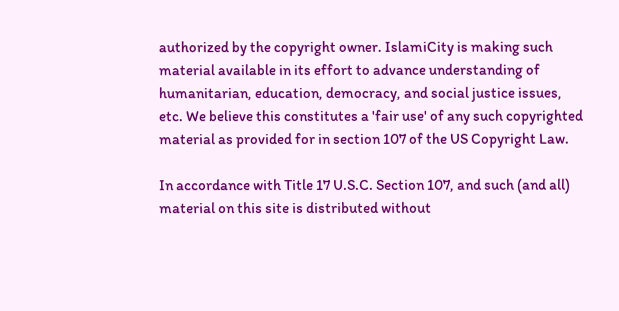authorized by the copyright owner. IslamiCity is making such material available in its effort to advance understanding of humanitarian, education, democracy, and social justice issues, etc. We believe this constitutes a 'fair use' of any such copyrighted material as provided for in section 107 of the US Copyright Law.

In accordance with Title 17 U.S.C. Section 107, and such (and all) material on this site is distributed without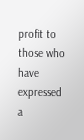profit to those who have expressed a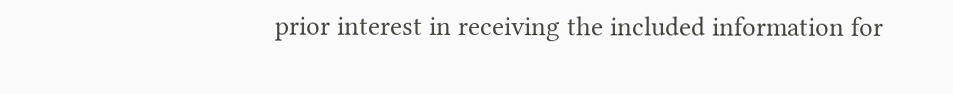prior interest in receiving the included information for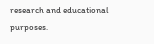research and educational purposes.